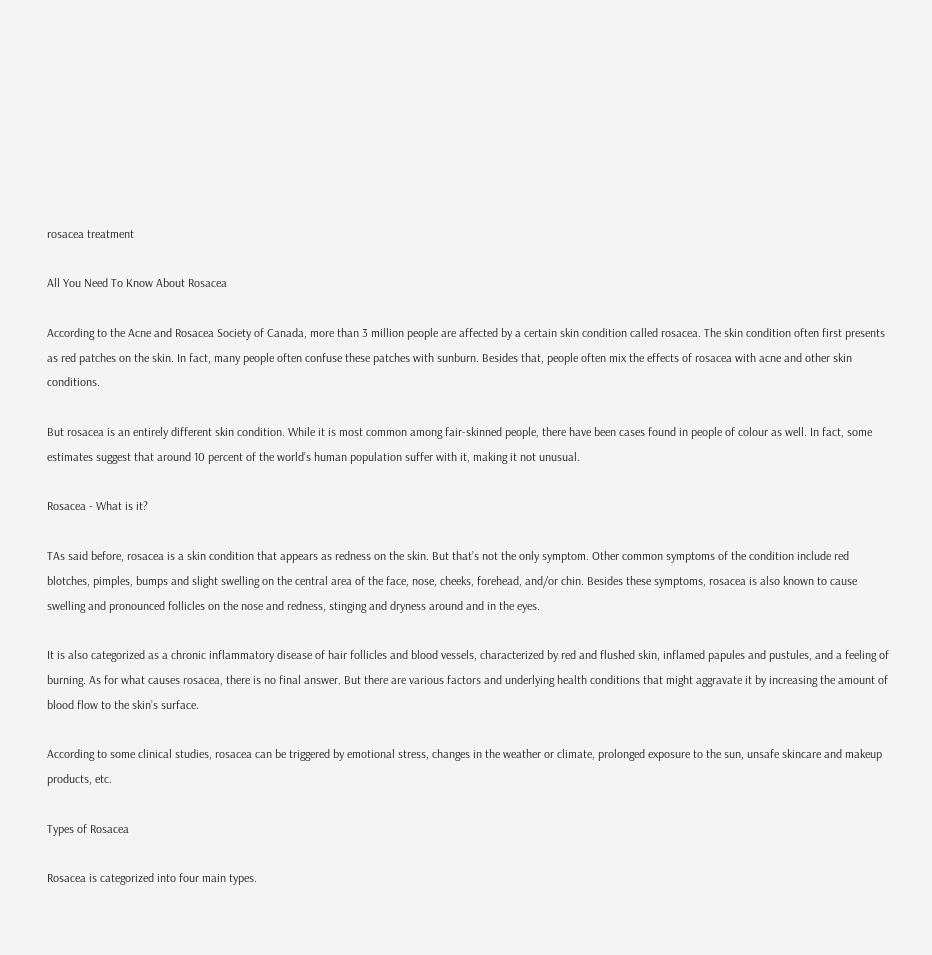rosacea treatment

All You Need To Know About Rosacea

According to the Acne and Rosacea Society of Canada, more than 3 million people are affected by a certain skin condition called rosacea. The skin condition often first presents as red patches on the skin. In fact, many people often confuse these patches with sunburn. Besides that, people often mix the effects of rosacea with acne and other skin conditions.

But rosacea is an entirely different skin condition. While it is most common among fair-skinned people, there have been cases found in people of colour as well. In fact, some estimates suggest that around 10 percent of the world’s human population suffer with it, making it not unusual.

Rosacea - What is it?

TAs said before, rosacea is a skin condition that appears as redness on the skin. But that’s not the only symptom. Other common symptoms of the condition include red blotches, pimples, bumps and slight swelling on the central area of the face, nose, cheeks, forehead, and/or chin. Besides these symptoms, rosacea is also known to cause swelling and pronounced follicles on the nose and redness, stinging and dryness around and in the eyes.

It is also categorized as a chronic inflammatory disease of hair follicles and blood vessels, characterized by red and flushed skin, inflamed papules and pustules, and a feeling of burning. As for what causes rosacea, there is no final answer. But there are various factors and underlying health conditions that might aggravate it by increasing the amount of blood flow to the skin’s surface.

According to some clinical studies, rosacea can be triggered by emotional stress, changes in the weather or climate, prolonged exposure to the sun, unsafe skincare and makeup products, etc.

Types of Rosacea

Rosacea is categorized into four main types.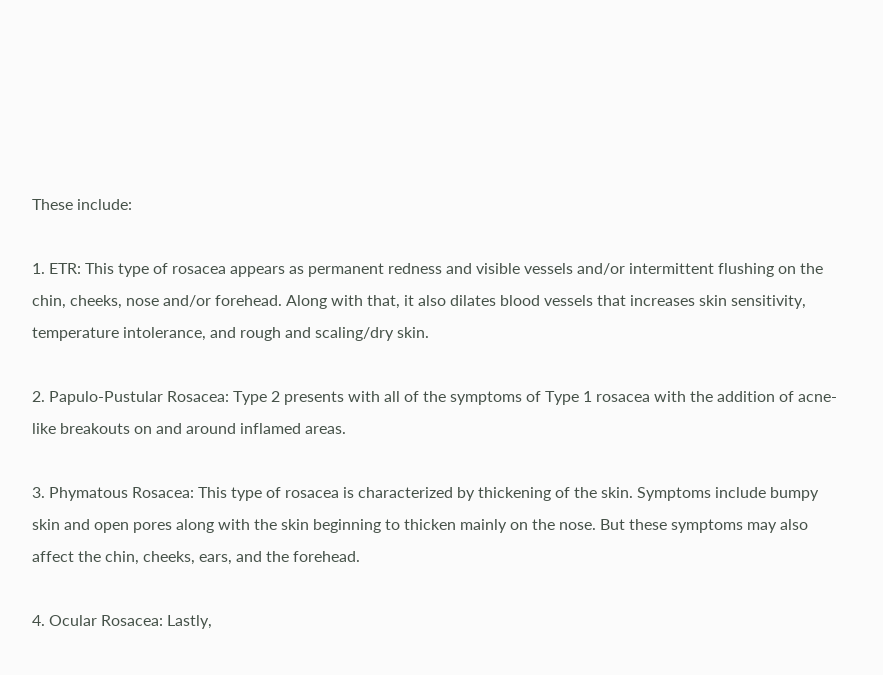These include:

1. ETR: This type of rosacea appears as permanent redness and visible vessels and/or intermittent flushing on the chin, cheeks, nose and/or forehead. Along with that, it also dilates blood vessels that increases skin sensitivity, temperature intolerance, and rough and scaling/dry skin.

2. Papulo-Pustular Rosacea: Type 2 presents with all of the symptoms of Type 1 rosacea with the addition of acne-like breakouts on and around inflamed areas.

3. Phymatous Rosacea: This type of rosacea is characterized by thickening of the skin. Symptoms include bumpy skin and open pores along with the skin beginning to thicken mainly on the nose. But these symptoms may also affect the chin, cheeks, ears, and the forehead.

4. Ocular Rosacea: Lastly,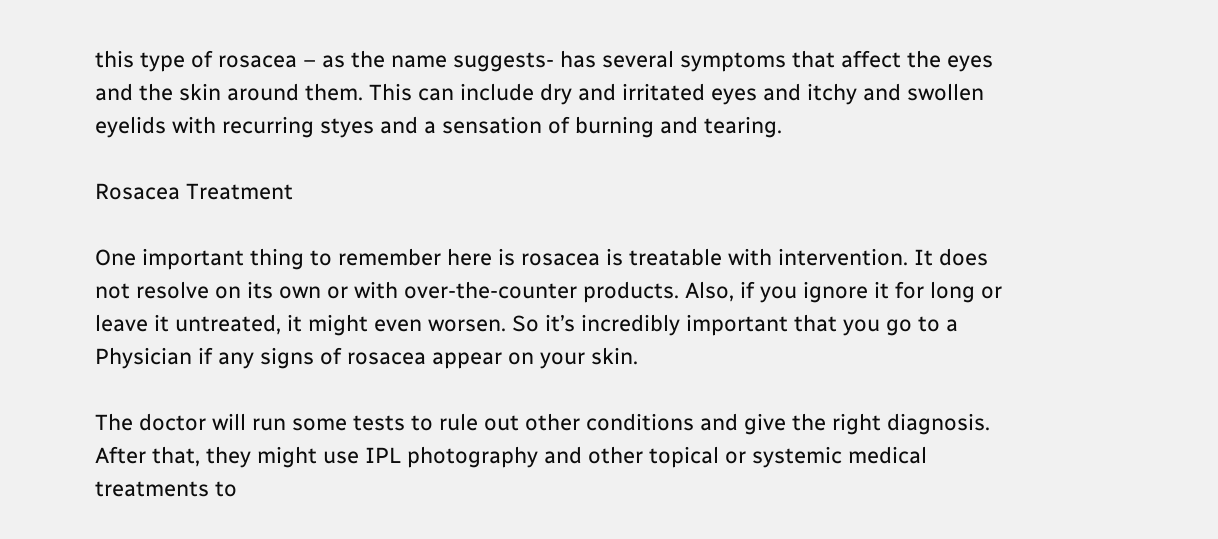this type of rosacea – as the name suggests- has several symptoms that affect the eyes and the skin around them. This can include dry and irritated eyes and itchy and swollen eyelids with recurring styes and a sensation of burning and tearing.

Rosacea Treatment

One important thing to remember here is rosacea is treatable with intervention. It does not resolve on its own or with over-the-counter products. Also, if you ignore it for long or leave it untreated, it might even worsen. So it’s incredibly important that you go to a Physician if any signs of rosacea appear on your skin.

The doctor will run some tests to rule out other conditions and give the right diagnosis. After that, they might use IPL photography and other topical or systemic medical treatments to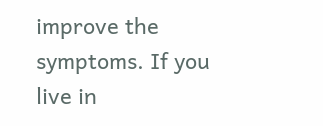improve the symptoms. If you live in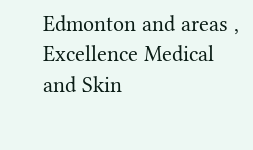Edmonton and areas , Excellence Medical and Skin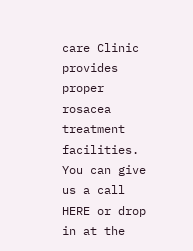care Clinic provides proper rosacea treatment facilities. You can give us a call HERE or drop in at the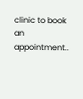clinic to book an appointment..